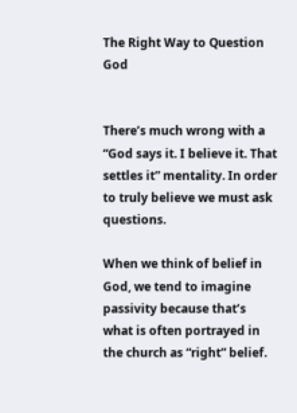The Right Way to Question God


There’s much wrong with a “God says it. I believe it. That settles it” mentality. In order to truly believe we must ask questions.

When we think of belief in God, we tend to imagine passivity because that’s what is often portrayed in the church as “right” belief.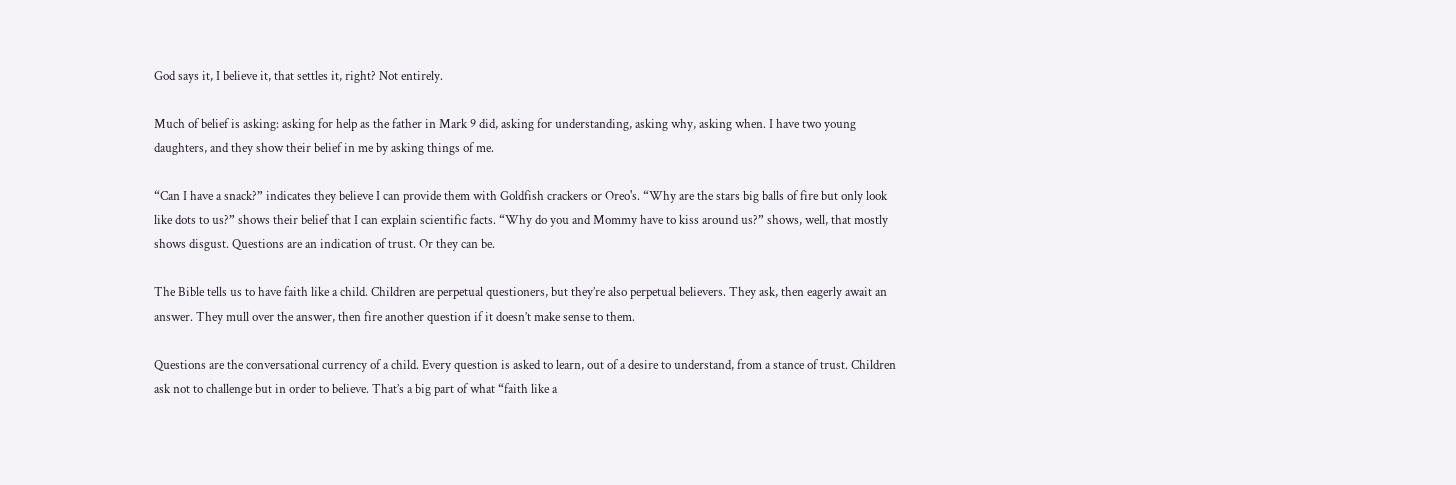God says it, I believe it, that settles it, right? Not entirely.

Much of belief is asking: asking for help as the father in Mark 9 did, asking for understanding, asking why, asking when. I have two young daughters, and they show their belief in me by asking things of me.

“Can I have a snack?” indicates they believe I can provide them with Goldfish crackers or Oreo's. “Why are the stars big balls of fire but only look like dots to us?” shows their belief that I can explain scientific facts. “Why do you and Mommy have to kiss around us?” shows, well, that mostly shows disgust. Questions are an indication of trust. Or they can be.

The Bible tells us to have faith like a child. Children are perpetual questioners, but they’re also perpetual believers. They ask, then eagerly await an answer. They mull over the answer, then fire another question if it doesn’t make sense to them.

Questions are the conversational currency of a child. Every question is asked to learn, out of a desire to understand, from a stance of trust. Children ask not to challenge but in order to believe. That’s a big part of what “faith like a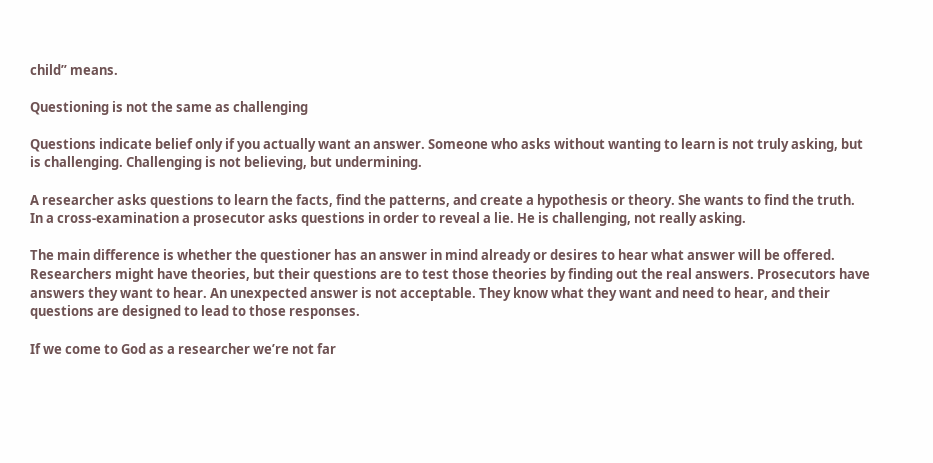child” means.

Questioning is not the same as challenging

Questions indicate belief only if you actually want an answer. Someone who asks without wanting to learn is not truly asking, but is challenging. Challenging is not believing, but undermining.

A researcher asks questions to learn the facts, find the patterns, and create a hypothesis or theory. She wants to find the truth. In a cross-examination a prosecutor asks questions in order to reveal a lie. He is challenging, not really asking.

The main difference is whether the questioner has an answer in mind already or desires to hear what answer will be offered. Researchers might have theories, but their questions are to test those theories by finding out the real answers. Prosecutors have answers they want to hear. An unexpected answer is not acceptable. They know what they want and need to hear, and their questions are designed to lead to those responses.

If we come to God as a researcher we’re not far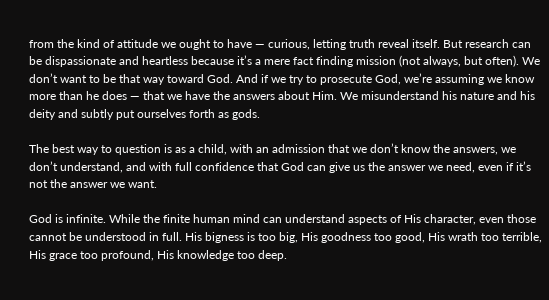from the kind of attitude we ought to have — curious, letting truth reveal itself. But research can be dispassionate and heartless because it’s a mere fact finding mission (not always, but often). We don’t want to be that way toward God. And if we try to prosecute God, we’re assuming we know more than he does — that we have the answers about Him. We misunderstand his nature and his deity and subtly put ourselves forth as gods.

The best way to question is as a child, with an admission that we don’t know the answers, we don’t understand, and with full confidence that God can give us the answer we need, even if it’s not the answer we want.

God is infinite. While the finite human mind can understand aspects of His character, even those cannot be understood in full. His bigness is too big, His goodness too good, His wrath too terrible, His grace too profound, His knowledge too deep.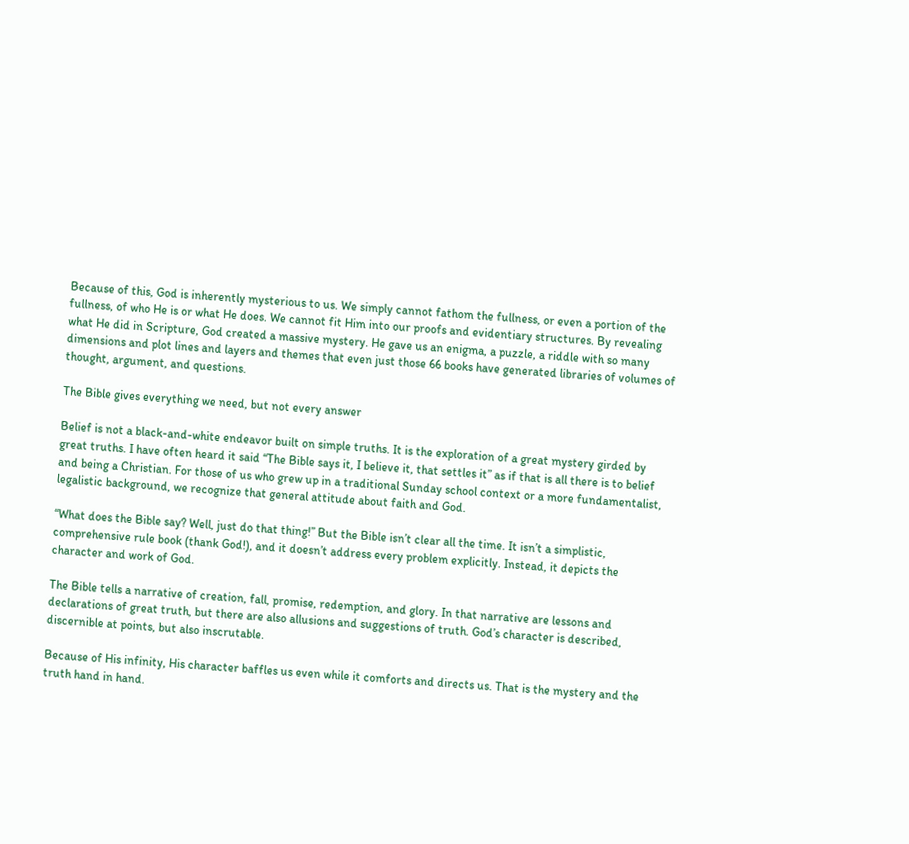Because of this, God is inherently mysterious to us. We simply cannot fathom the fullness, or even a portion of the fullness, of who He is or what He does. We cannot fit Him into our proofs and evidentiary structures. By revealing what He did in Scripture, God created a massive mystery. He gave us an enigma, a puzzle, a riddle with so many dimensions and plot lines and layers and themes that even just those 66 books have generated libraries of volumes of thought, argument, and questions.

The Bible gives everything we need, but not every answer

Belief is not a black-and-white endeavor built on simple truths. It is the exploration of a great mystery girded by great truths. I have often heard it said “The Bible says it, I believe it, that settles it” as if that is all there is to belief and being a Christian. For those of us who grew up in a traditional Sunday school context or a more fundamentalist, legalistic background, we recognize that general attitude about faith and God.

“What does the Bible say? Well, just do that thing!” But the Bible isn’t clear all the time. It isn’t a simplistic, comprehensive rule book (thank God!), and it doesn’t address every problem explicitly. Instead, it depicts the character and work of God.

The Bible tells a narrative of creation, fall, promise, redemption, and glory. In that narrative are lessons and declarations of great truth, but there are also allusions and suggestions of truth. God’s character is described, discernible at points, but also inscrutable.

Because of His infinity, His character baffles us even while it comforts and directs us. That is the mystery and the truth hand in hand.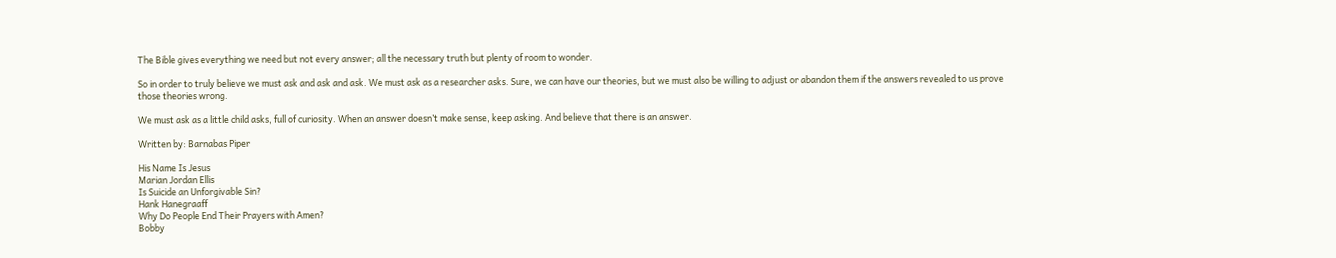The Bible gives everything we need but not every answer; all the necessary truth but plenty of room to wonder.

So in order to truly believe we must ask and ask and ask. We must ask as a researcher asks. Sure, we can have our theories, but we must also be willing to adjust or abandon them if the answers revealed to us prove those theories wrong.

We must ask as a little child asks, full of curiosity. When an answer doesn’t make sense, keep asking. And believe that there is an answer.

Written by: Barnabas Piper

His Name Is Jesus
Marian Jordan Ellis
Is Suicide an Unforgivable Sin?
Hank Hanegraaff
Why Do People End Their Prayers with Amen?
Bobby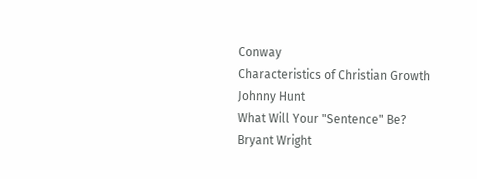Conway
Characteristics of Christian Growth
Johnny Hunt
What Will Your "Sentence" Be?
Bryant Wright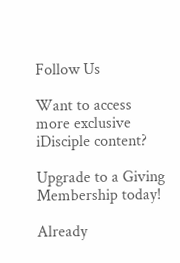Follow Us

Want to access more exclusive iDisciple content?

Upgrade to a Giving Membership today!

Already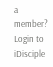a member? Login to iDisciple